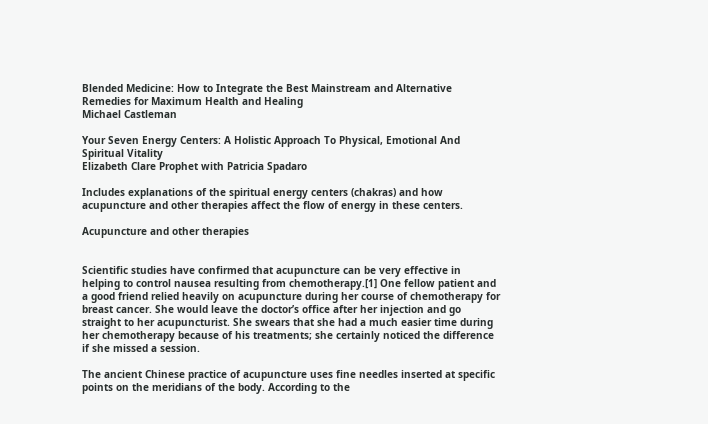Blended Medicine: How to Integrate the Best Mainstream and Alternative Remedies for Maximum Health and Healing
Michael Castleman

Your Seven Energy Centers: A Holistic Approach To Physical, Emotional And Spiritual Vitality
Elizabeth Clare Prophet with Patricia Spadaro

Includes explanations of the spiritual energy centers (chakras) and how acupuncture and other therapies affect the flow of energy in these centers.

Acupuncture and other therapies


Scientific studies have confirmed that acupuncture can be very effective in helping to control nausea resulting from chemotherapy.[1] One fellow patient and a good friend relied heavily on acupuncture during her course of chemotherapy for breast cancer. She would leave the doctor’s office after her injection and go straight to her acupuncturist. She swears that she had a much easier time during her chemotherapy because of his treatments; she certainly noticed the difference if she missed a session.

The ancient Chinese practice of acupuncture uses fine needles inserted at specific points on the meridians of the body. According to the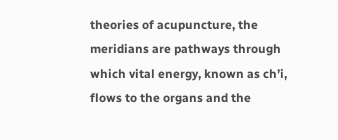theories of acupuncture, the meridians are pathways through which vital energy, known as ch’i, flows to the organs and the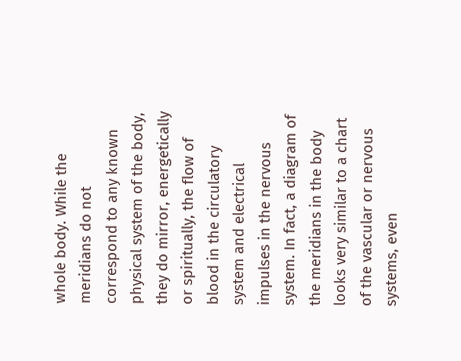whole body. While the meridians do not correspond to any known physical system of the body, they do mirror, energetically or spiritually, the flow of blood in the circulatory system and electrical impulses in the nervous system. In fact, a diagram of the meridians in the body looks very similar to a chart of the vascular or nervous systems, even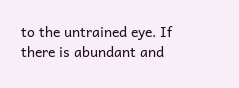to the untrained eye. If there is abundant and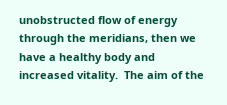unobstructed flow of energy through the meridians, then we have a healthy body and increased vitality.  The aim of the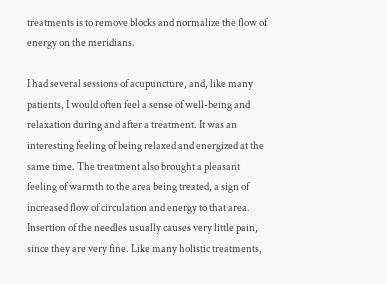treatments is to remove blocks and normalize the flow of energy on the meridians.

I had several sessions of acupuncture, and, like many patients, I would often feel a sense of well-being and relaxation during and after a treatment. It was an interesting feeling of being relaxed and energized at the same time. The treatment also brought a pleasant feeling of warmth to the area being treated, a sign of increased flow of circulation and energy to that area. Insertion of the needles usually causes very little pain, since they are very fine. Like many holistic treatments,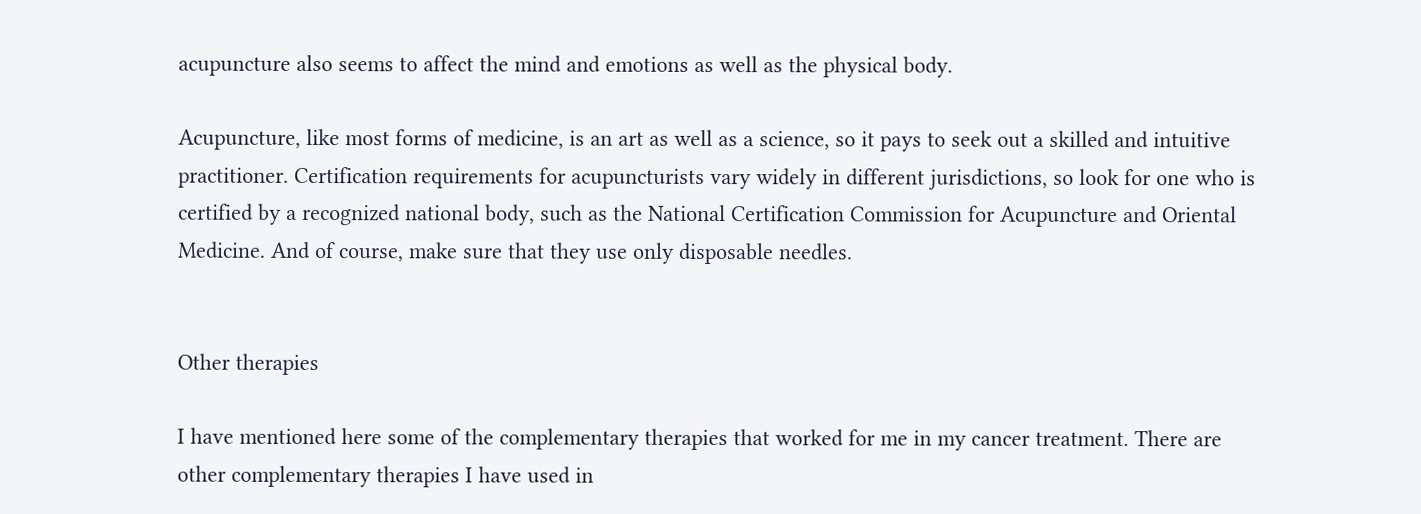acupuncture also seems to affect the mind and emotions as well as the physical body.

Acupuncture, like most forms of medicine, is an art as well as a science, so it pays to seek out a skilled and intuitive practitioner. Certification requirements for acupuncturists vary widely in different jurisdictions, so look for one who is certified by a recognized national body, such as the National Certification Commission for Acupuncture and Oriental Medicine. And of course, make sure that they use only disposable needles.


Other therapies

I have mentioned here some of the complementary therapies that worked for me in my cancer treatment. There are other complementary therapies I have used in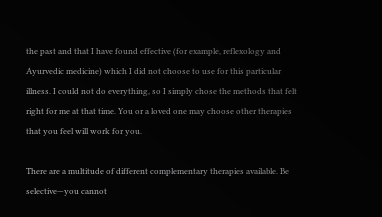the past and that I have found effective (for example, reflexology and Ayurvedic medicine) which I did not choose to use for this particular illness. I could not do everything, so I simply chose the methods that felt right for me at that time. You or a loved one may choose other therapies that you feel will work for you.

There are a multitude of different complementary therapies available. Be selective—you cannot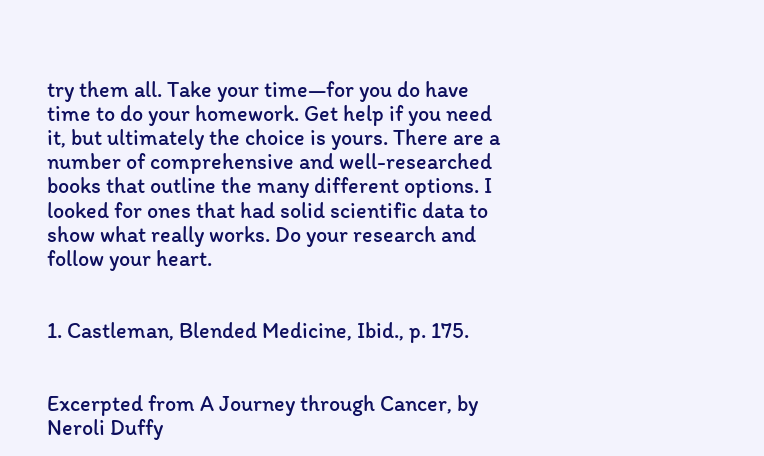try them all. Take your time—for you do have time to do your homework. Get help if you need it, but ultimately the choice is yours. There are a number of comprehensive and well-researched books that outline the many different options. I looked for ones that had solid scientific data to show what really works. Do your research and follow your heart.


1. Castleman, Blended Medicine, Ibid., p. 175.


Excerpted from A Journey through Cancer, by Neroli Duffy